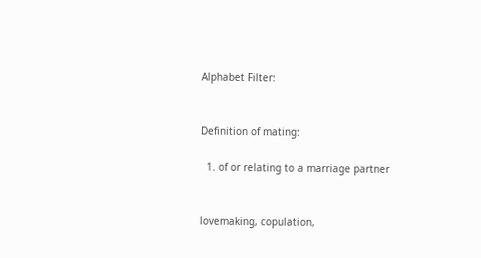Alphabet Filter:


Definition of mating:

  1. of or relating to a marriage partner


lovemaking, copulation,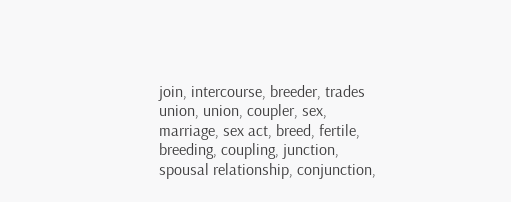join, intercourse, breeder, trades union, union, coupler, sex, marriage, sex act, breed, fertile, breeding, coupling, junction, spousal relationship, conjunction,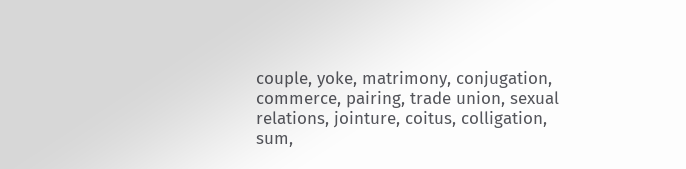couple, yoke, matrimony, conjugation, commerce, pairing, trade union, sexual relations, jointure, coitus, colligation, sum,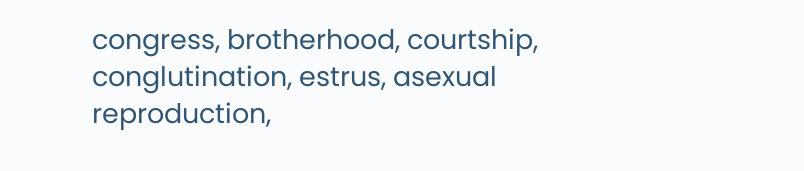congress, brotherhood, courtship, conglutination, estrus, asexual reproduction,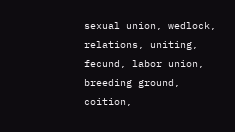sexual union, wedlock, relations, uniting, fecund, labor union, breeding ground, coition,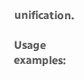unification.

Usage examples: